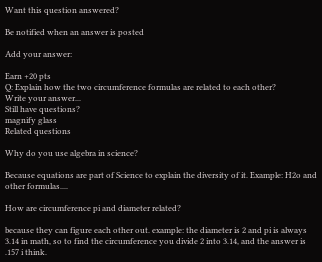Want this question answered?

Be notified when an answer is posted

Add your answer:

Earn +20 pts
Q: Explain how the two circumference formulas are related to each other?
Write your answer...
Still have questions?
magnify glass
Related questions

Why do you use algebra in science?

Because equations are part of Science to explain the diversity of it. Example: H2o and other formulas....

How are circumference pi and diameter related?

because they can figure each other out. example: the diameter is 2 and pi is always 3.14 in math, so to find the circumference you divide 2 into 3.14, and the answer is .157 i think.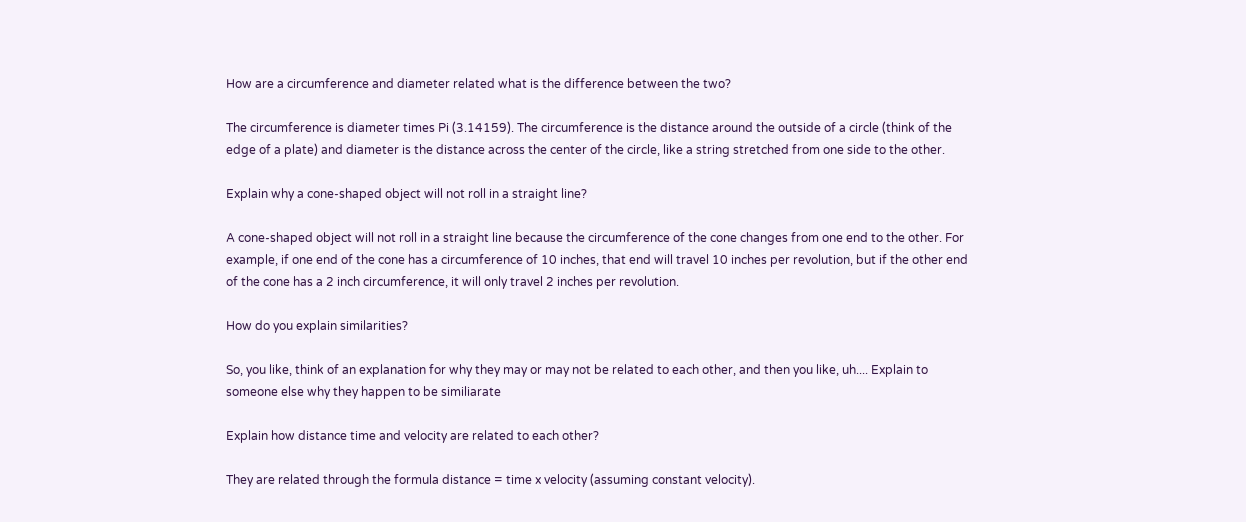How are a circumference and diameter related what is the difference between the two?

The circumference is diameter times Pi (3.14159). The circumference is the distance around the outside of a circle (think of the edge of a plate) and diameter is the distance across the center of the circle, like a string stretched from one side to the other.

Explain why a cone-shaped object will not roll in a straight line?

A cone-shaped object will not roll in a straight line because the circumference of the cone changes from one end to the other. For example, if one end of the cone has a circumference of 10 inches, that end will travel 10 inches per revolution, but if the other end of the cone has a 2 inch circumference, it will only travel 2 inches per revolution.

How do you explain similarities?

So, you like, think of an explanation for why they may or may not be related to each other, and then you like, uh.... Explain to someone else why they happen to be similiarate

Explain how distance time and velocity are related to each other?

They are related through the formula distance = time x velocity (assuming constant velocity).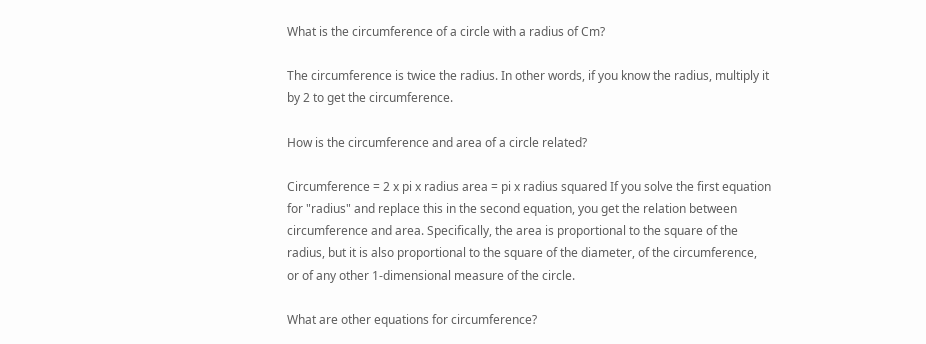What is the circumference of a circle with a radius of Cm?

The circumference is twice the radius. In other words, if you know the radius, multiply it by 2 to get the circumference.

How is the circumference and area of a circle related?

Circumference = 2 x pi x radius area = pi x radius squared If you solve the first equation for "radius" and replace this in the second equation, you get the relation between circumference and area. Specifically, the area is proportional to the square of the radius, but it is also proportional to the square of the diameter, of the circumference, or of any other 1-dimensional measure of the circle.

What are other equations for circumference?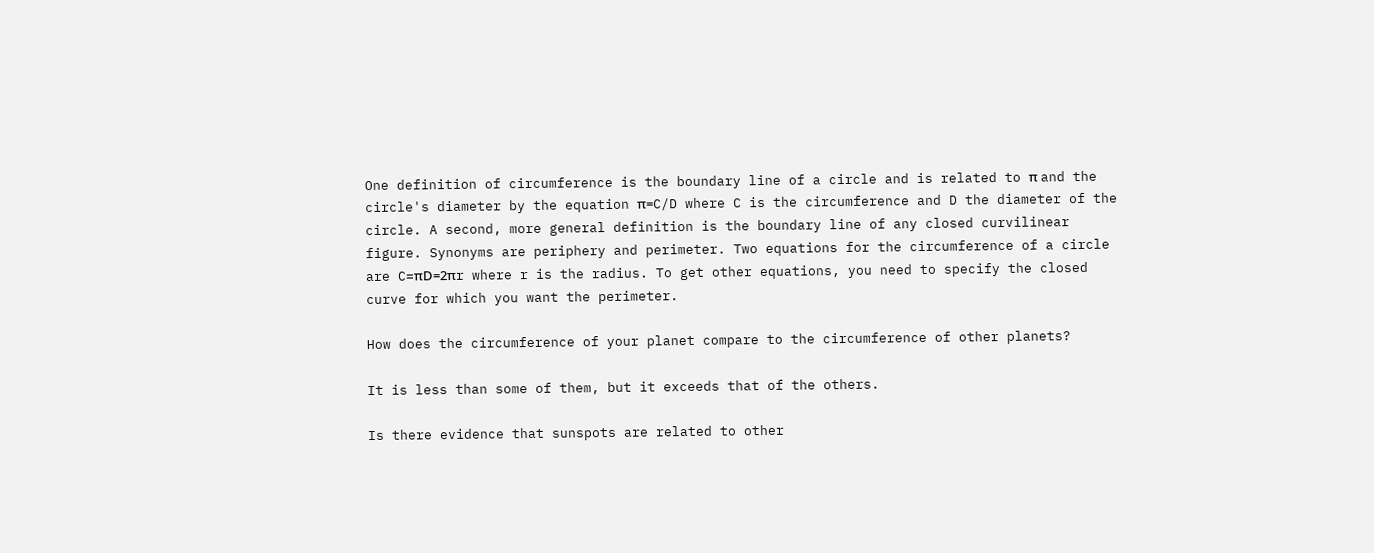One definition of circumference is the boundary line of a circle and is related to π and the circle's diameter by the equation π=C/D where C is the circumference and D the diameter of the circle. A second, more general definition is the boundary line of any closed curvilinear figure. Synonyms are periphery and perimeter. Two equations for the circumference of a circle are C=πD=2πr where r is the radius. To get other equations, you need to specify the closed curve for which you want the perimeter.

How does the circumference of your planet compare to the circumference of other planets?

It is less than some of them, but it exceeds that of the others.

Is there evidence that sunspots are related to other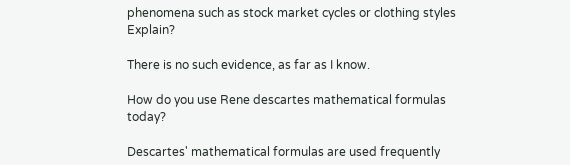phenomena such as stock market cycles or clothing styles Explain?

There is no such evidence, as far as I know.

How do you use Rene descartes mathematical formulas today?

Descartes' mathematical formulas are used frequently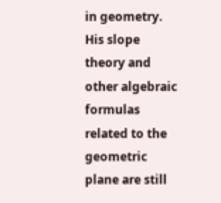in geometry. His slope theory and other algebraic formulas related to the geometric plane are still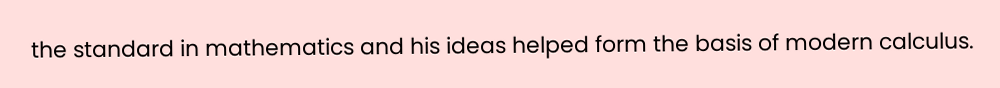the standard in mathematics and his ideas helped form the basis of modern calculus.